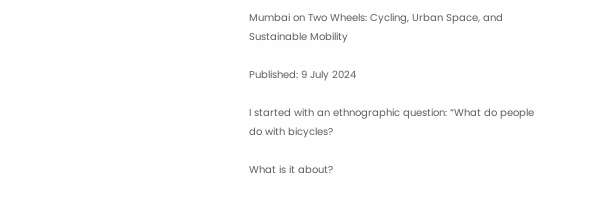Mumbai on Two Wheels: Cycling, Urban Space, and Sustainable Mobility

Published: 9 July 2024

I started with an ethnographic question: “What do people do with bicycles?

What is it about?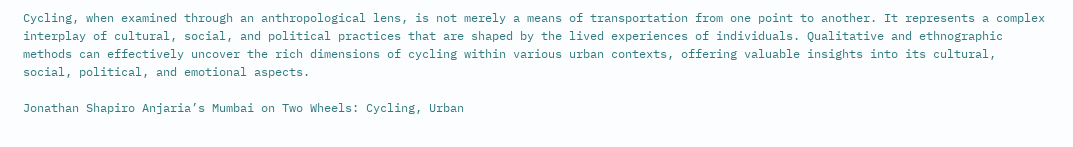Cycling, when examined through an anthropological lens, is not merely a means of transportation from one point to another. It represents a complex interplay of cultural, social, and political practices that are shaped by the lived experiences of individuals. Qualitative and ethnographic methods can effectively uncover the rich dimensions of cycling within various urban contexts, offering valuable insights into its cultural, social, political, and emotional aspects.

Jonathan Shapiro Anjaria’s Mumbai on Two Wheels: Cycling, Urban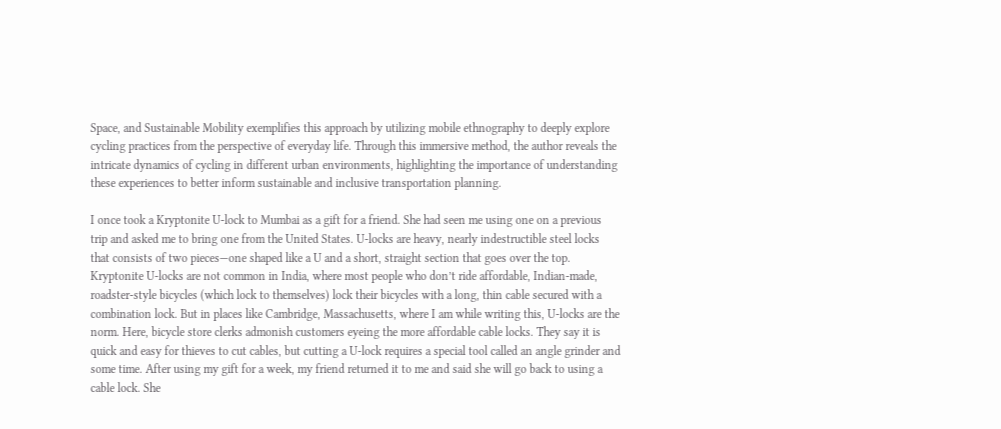Space, and Sustainable Mobility exemplifies this approach by utilizing mobile ethnography to deeply explore cycling practices from the perspective of everyday life. Through this immersive method, the author reveals the intricate dynamics of cycling in different urban environments, highlighting the importance of understanding these experiences to better inform sustainable and inclusive transportation planning.

I once took a Kryptonite U-lock to Mumbai as a gift for a friend. She had seen me using one on a previous trip and asked me to bring one from the United States. U-locks are heavy, nearly indestructible steel locks that consists of two pieces—one shaped like a U and a short, straight section that goes over the top. Kryptonite U-locks are not common in India, where most people who don’t ride affordable, Indian-made, roadster-style bicycles (which lock to themselves) lock their bicycles with a long, thin cable secured with a combination lock. But in places like Cambridge, Massachusetts, where I am while writing this, U-locks are the norm. Here, bicycle store clerks admonish customers eyeing the more affordable cable locks. They say it is quick and easy for thieves to cut cables, but cutting a U-lock requires a special tool called an angle grinder and some time. After using my gift for a week, my friend returned it to me and said she will go back to using a cable lock. She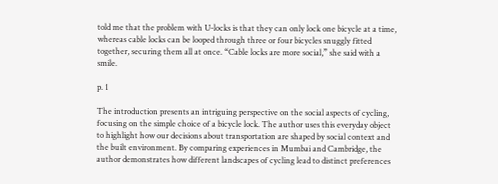told me that the problem with U-locks is that they can only lock one bicycle at a time, whereas cable locks can be looped through three or four bicycles snuggly fitted together, securing them all at once. “Cable locks are more social,” she said with a smile.

p. 1

The introduction presents an intriguing perspective on the social aspects of cycling, focusing on the simple choice of a bicycle lock. The author uses this everyday object to highlight how our decisions about transportation are shaped by social context and the built environment. By comparing experiences in Mumbai and Cambridge, the author demonstrates how different landscapes of cycling lead to distinct preferences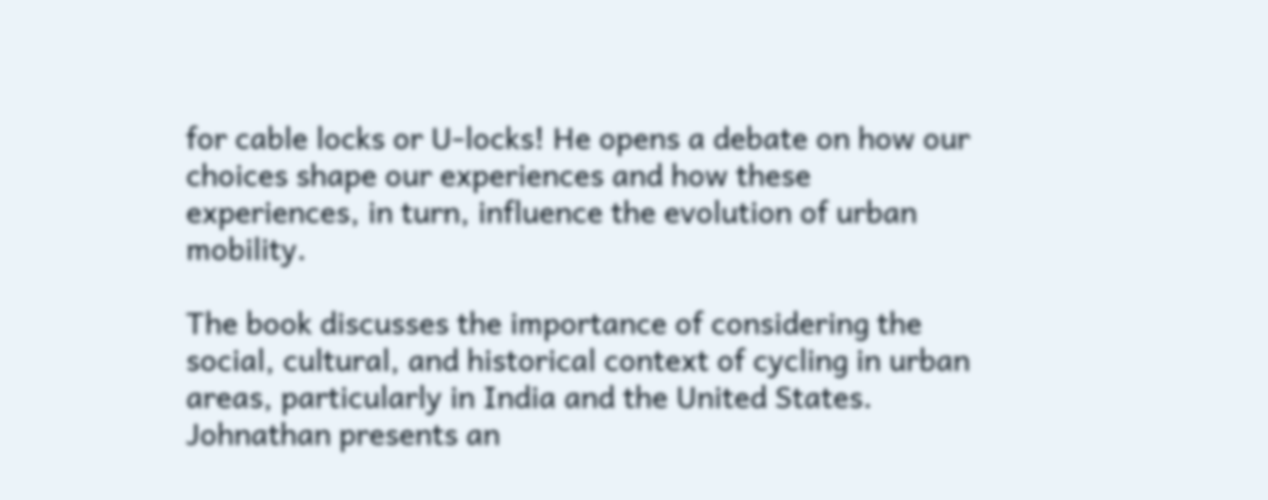for cable locks or U-locks! He opens a debate on how our choices shape our experiences and how these experiences, in turn, influence the evolution of urban mobility.

The book discusses the importance of considering the social, cultural, and historical context of cycling in urban areas, particularly in India and the United States. Johnathan presents an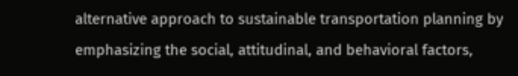alternative approach to sustainable transportation planning by emphasizing the social, attitudinal, and behavioral factors,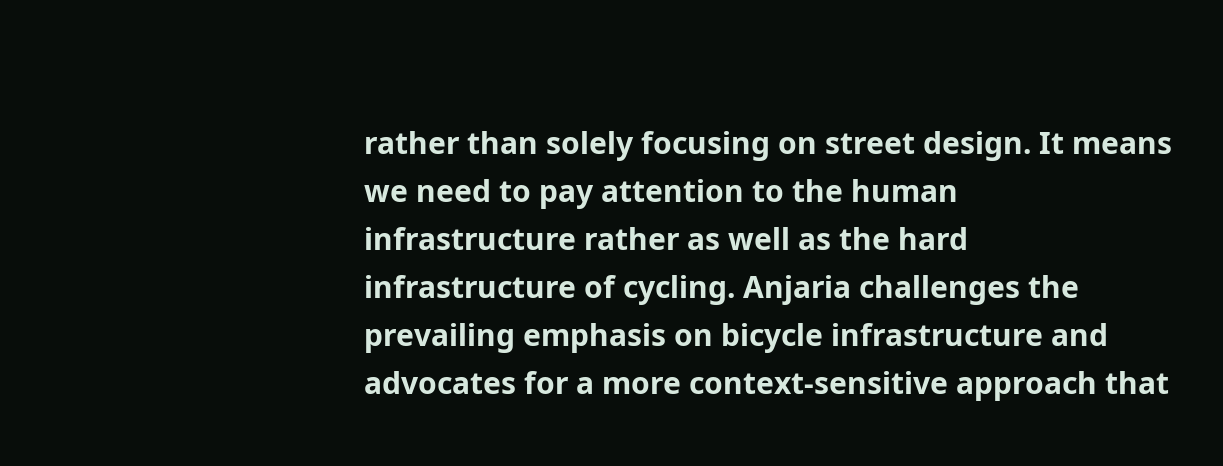rather than solely focusing on street design. It means we need to pay attention to the human infrastructure rather as well as the hard infrastructure of cycling. Anjaria challenges the prevailing emphasis on bicycle infrastructure and advocates for a more context-sensitive approach that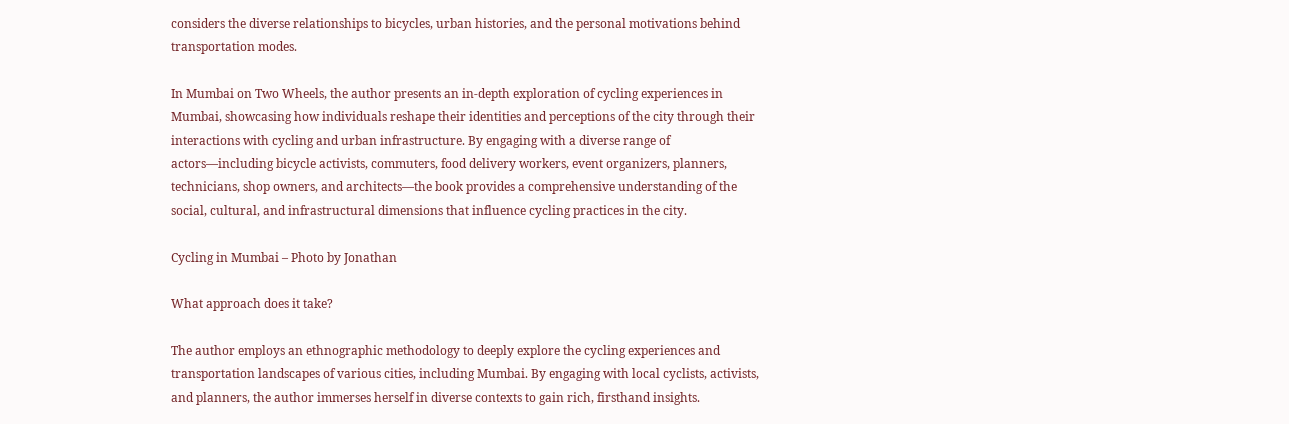considers the diverse relationships to bicycles, urban histories, and the personal motivations behind transportation modes.

In Mumbai on Two Wheels, the author presents an in-depth exploration of cycling experiences in Mumbai, showcasing how individuals reshape their identities and perceptions of the city through their interactions with cycling and urban infrastructure. By engaging with a diverse range of actors—including bicycle activists, commuters, food delivery workers, event organizers, planners, technicians, shop owners, and architects—the book provides a comprehensive understanding of the social, cultural, and infrastructural dimensions that influence cycling practices in the city.

Cycling in Mumbai – Photo by Jonathan

What approach does it take?

The author employs an ethnographic methodology to deeply explore the cycling experiences and transportation landscapes of various cities, including Mumbai. By engaging with local cyclists, activists, and planners, the author immerses herself in diverse contexts to gain rich, firsthand insights.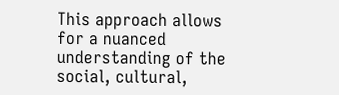This approach allows for a nuanced understanding of the social, cultural,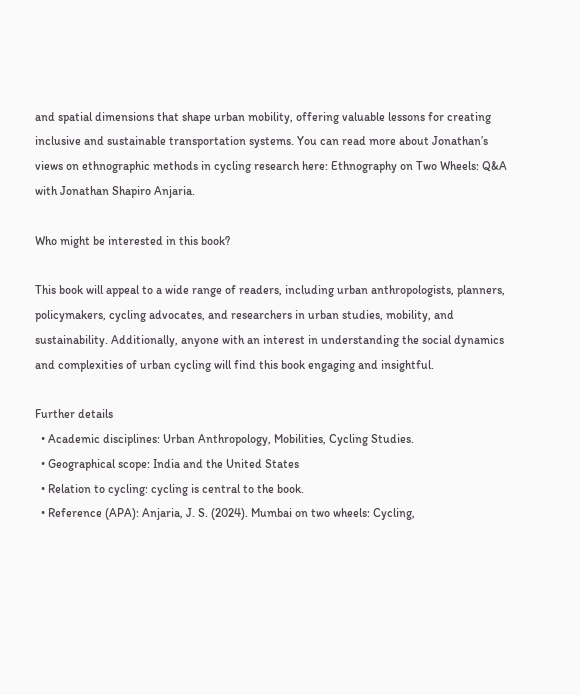and spatial dimensions that shape urban mobility, offering valuable lessons for creating inclusive and sustainable transportation systems. You can read more about Jonathan’s views on ethnographic methods in cycling research here: Ethnography on Two Wheels: Q&A with Jonathan Shapiro Anjaria.

Who might be interested in this book?

This book will appeal to a wide range of readers, including urban anthropologists, planners, policymakers, cycling advocates, and researchers in urban studies, mobility, and sustainability. Additionally, anyone with an interest in understanding the social dynamics and complexities of urban cycling will find this book engaging and insightful.

Further details
  • Academic disciplines: Urban Anthropology, Mobilities, Cycling Studies.
  • Geographical scope: India and the United States
  • Relation to cycling: cycling is central to the book.
  • Reference (APA): Anjaria, J. S. (2024). Mumbai on two wheels: Cycling,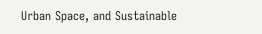Urban Space, and Sustainable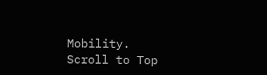Mobility.
Scroll to Top